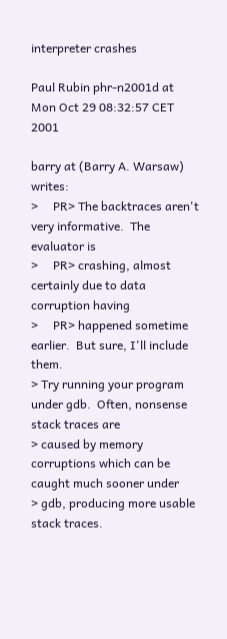interpreter crashes

Paul Rubin phr-n2001d at
Mon Oct 29 08:32:57 CET 2001

barry at (Barry A. Warsaw) writes:
>     PR> The backtraces aren't very informative.  The evaluator is
>     PR> crashing, almost certainly due to data corruption having
>     PR> happened sometime earlier.  But sure, I'll include them.
> Try running your program under gdb.  Often, nonsense stack traces are
> caused by memory corruptions which can be caught much sooner under
> gdb, producing more usable stack traces.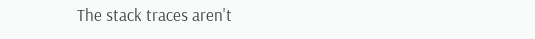The stack traces aren't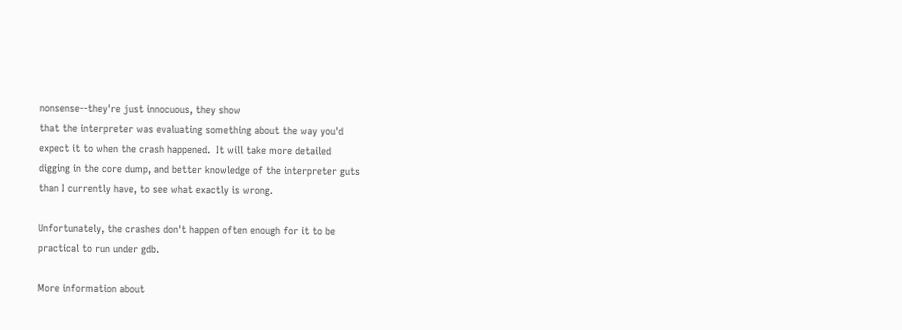nonsense--they're just innocuous, they show
that the interpreter was evaluating something about the way you'd
expect it to when the crash happened.  It will take more detailed
digging in the core dump, and better knowledge of the interpreter guts
than I currently have, to see what exactly is wrong.

Unfortunately, the crashes don't happen often enough for it to be
practical to run under gdb.

More information about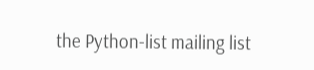the Python-list mailing list